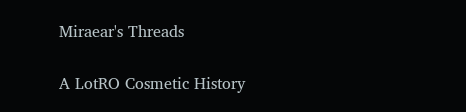Miraear's Threads

A LotRO Cosmetic History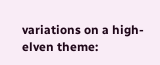variations on a high-elven theme: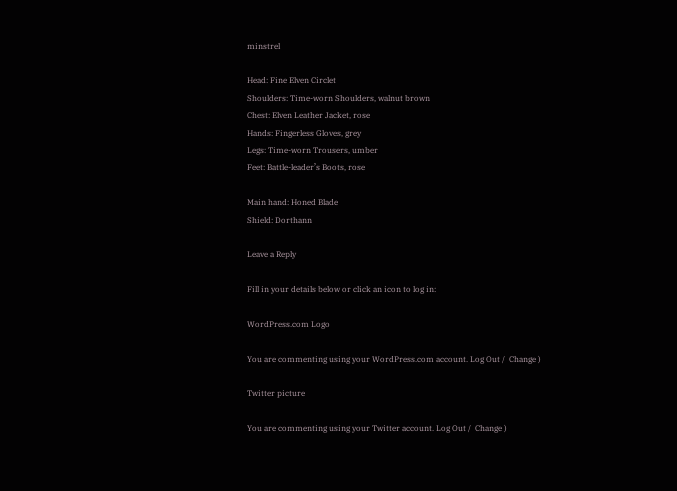minstrel

Head: Fine Elven Circlet
Shoulders: Time-worn Shoulders, walnut brown
Chest: Elven Leather Jacket, rose
Hands: Fingerless Gloves, grey
Legs: Time-worn Trousers, umber
Feet: Battle-leader’s Boots, rose

Main hand: Honed Blade
Shield: Dorthann

Leave a Reply

Fill in your details below or click an icon to log in:

WordPress.com Logo

You are commenting using your WordPress.com account. Log Out /  Change )

Twitter picture

You are commenting using your Twitter account. Log Out /  Change )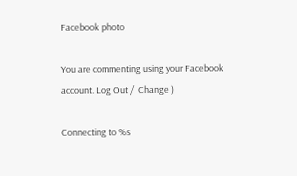Facebook photo

You are commenting using your Facebook account. Log Out /  Change )

Connecting to %s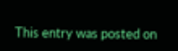This entry was posted on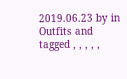2019.06.23 by in Outfits and tagged , , , , ,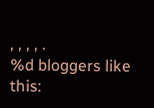, , , , .
%d bloggers like this: